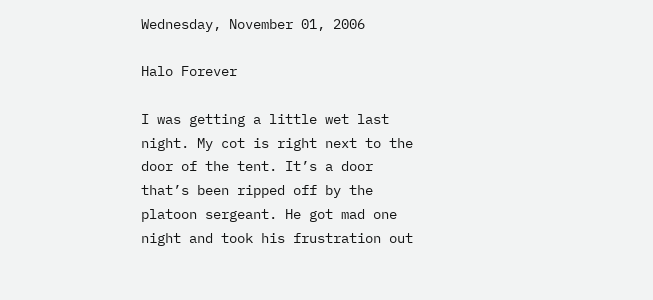Wednesday, November 01, 2006

Halo Forever

I was getting a little wet last night. My cot is right next to the door of the tent. It’s a door that’s been ripped off by the platoon sergeant. He got mad one night and took his frustration out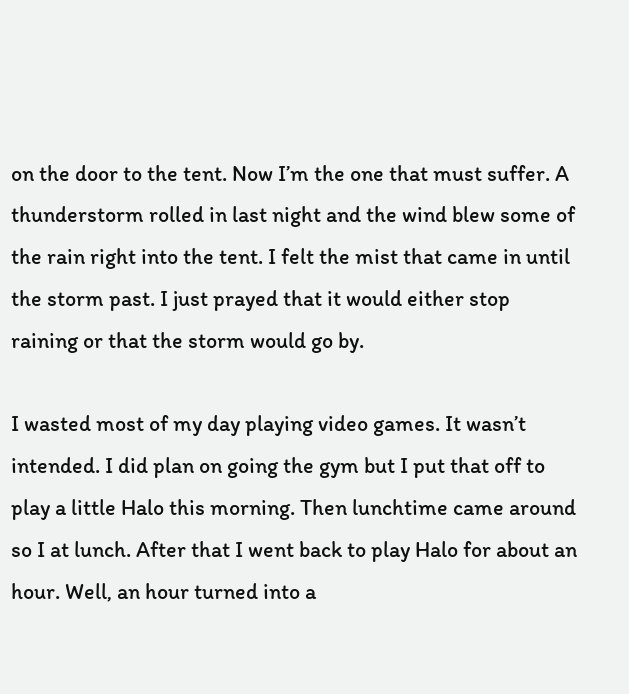on the door to the tent. Now I’m the one that must suffer. A thunderstorm rolled in last night and the wind blew some of the rain right into the tent. I felt the mist that came in until the storm past. I just prayed that it would either stop raining or that the storm would go by.

I wasted most of my day playing video games. It wasn’t intended. I did plan on going the gym but I put that off to play a little Halo this morning. Then lunchtime came around so I at lunch. After that I went back to play Halo for about an hour. Well, an hour turned into a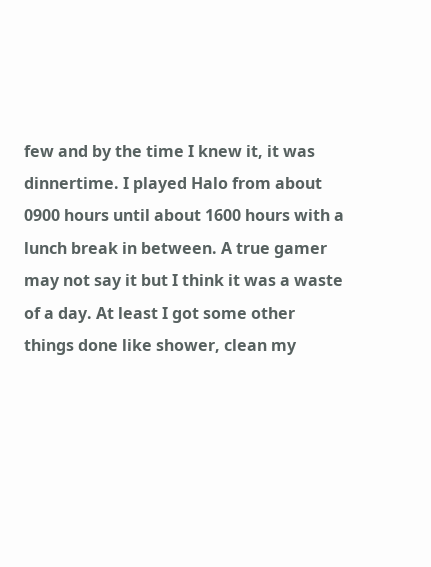few and by the time I knew it, it was dinnertime. I played Halo from about 0900 hours until about 1600 hours with a lunch break in between. A true gamer may not say it but I think it was a waste of a day. At least I got some other things done like shower, clean my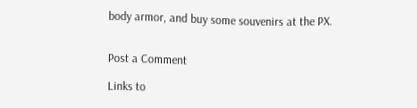body armor, and buy some souvenirs at the PX.


Post a Comment

Links to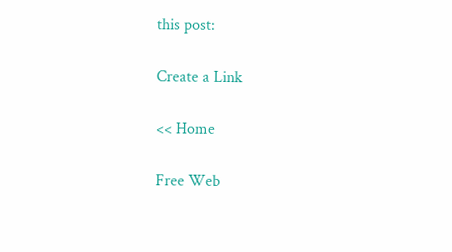this post:

Create a Link

<< Home

Free Web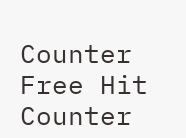Counter
Free Hit Counter